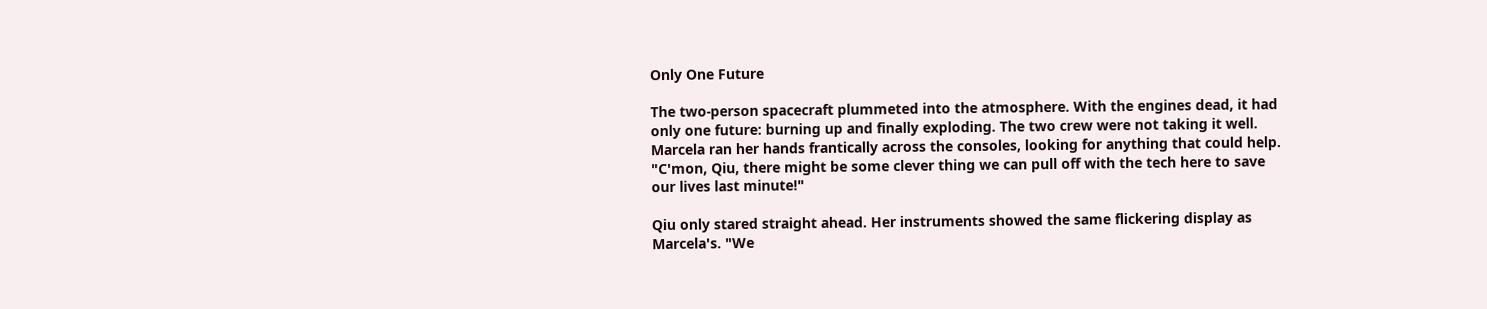Only One Future

The two-person spacecraft plummeted into the atmosphere. With the engines dead, it had only one future: burning up and finally exploding. The two crew were not taking it well. Marcela ran her hands frantically across the consoles, looking for anything that could help. "C'mon, Qiu, there might be some clever thing we can pull off with the tech here to save our lives last minute!"

Qiu only stared straight ahead. Her instruments showed the same flickering display as Marcela's. "We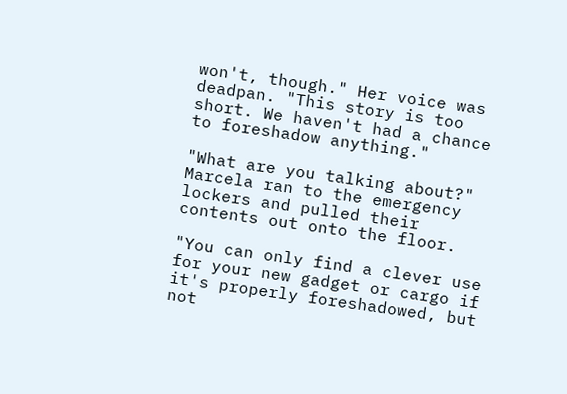won't, though." Her voice was deadpan. "This story is too short. We haven't had a chance to foreshadow anything."

"What are you talking about?" Marcela ran to the emergency lockers and pulled their contents out onto the floor.

"You can only find a clever use for your new gadget or cargo if it's properly foreshadowed, but not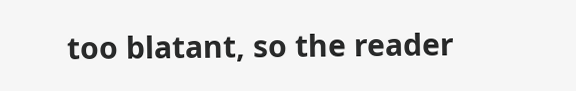too blatant, so the reader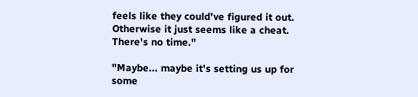feels like they could've figured it out. Otherwise it just seems like a cheat. There's no time."

"Maybe... maybe it's setting us up for some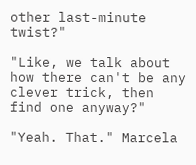other last-minute twist?"

"Like, we talk about how there can't be any clever trick, then find one anyway?"

"Yeah. That." Marcela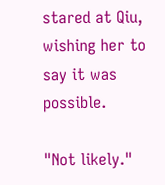stared at Qiu, wishing her to say it was possible.

"Not likely."